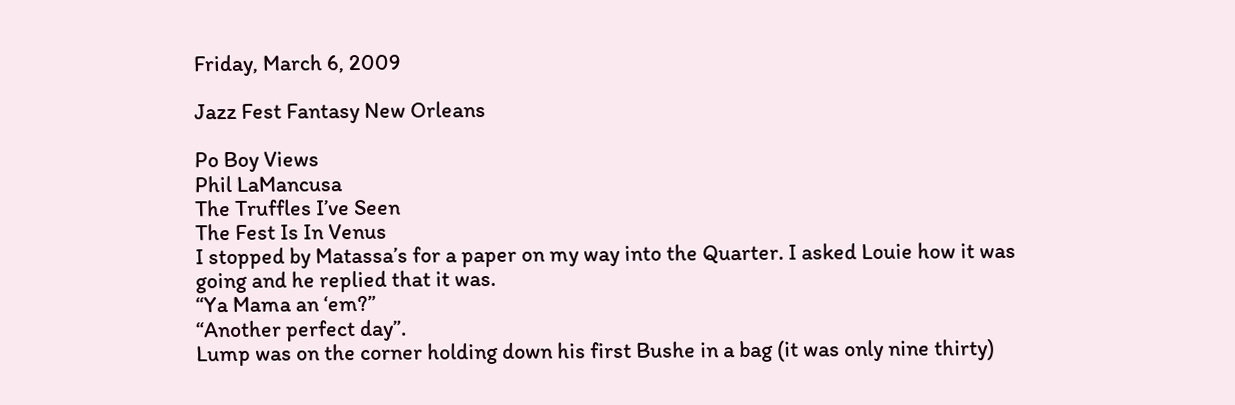Friday, March 6, 2009

Jazz Fest Fantasy New Orleans

Po Boy Views
Phil LaMancusa
The Truffles I’ve Seen
The Fest Is In Venus
I stopped by Matassa’s for a paper on my way into the Quarter. I asked Louie how it was going and he replied that it was.
“Ya Mama an ‘em?”
“Another perfect day”.
Lump was on the corner holding down his first Bushe in a bag (it was only nine thirty)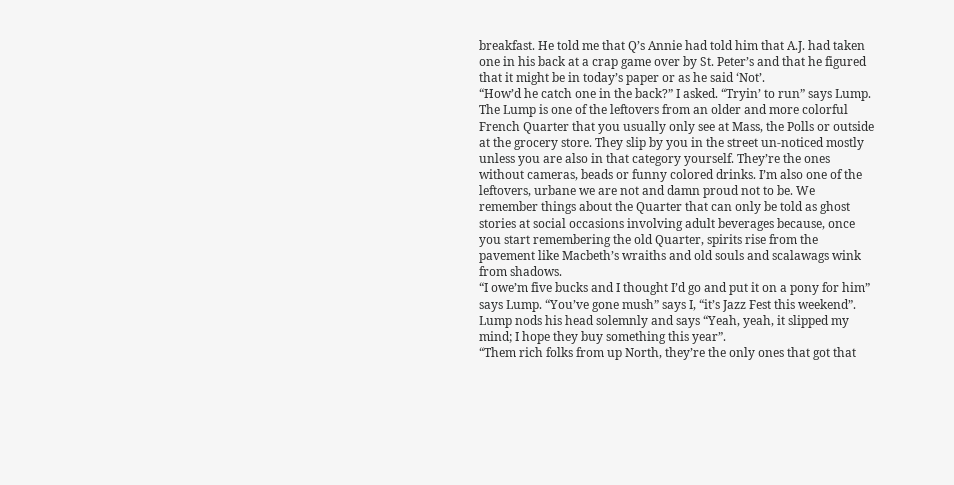breakfast. He told me that Q’s Annie had told him that A.J. had taken one in his back at a crap game over by St. Peter’s and that he figured that it might be in today’s paper or as he said ‘Not’.
“How’d he catch one in the back?” I asked. “Tryin’ to run” says Lump.
The Lump is one of the leftovers from an older and more colorful French Quarter that you usually only see at Mass, the Polls or outside at the grocery store. They slip by you in the street un-noticed mostly unless you are also in that category yourself. They’re the ones without cameras, beads or funny colored drinks. I’m also one of the leftovers, urbane we are not and damn proud not to be. We remember things about the Quarter that can only be told as ghost stories at social occasions involving adult beverages because, once you start remembering the old Quarter, spirits rise from the pavement like Macbeth’s wraiths and old souls and scalawags wink from shadows.
“I owe’m five bucks and I thought I’d go and put it on a pony for him” says Lump. “You’ve gone mush” says I, “it’s Jazz Fest this weekend”. Lump nods his head solemnly and says “Yeah, yeah, it slipped my mind; I hope they buy something this year”.
“Them rich folks from up North, they’re the only ones that got that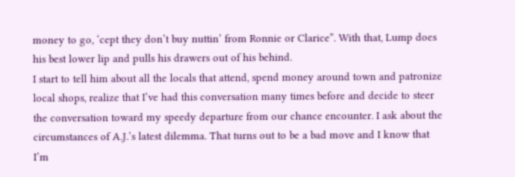money to go, ‘cept they don’t buy nuttin’ from Ronnie or Clarice”. With that, Lump does his best lower lip and pulls his drawers out of his behind.
I start to tell him about all the locals that attend, spend money around town and patronize local shops, realize that I’ve had this conversation many times before and decide to steer the conversation toward my speedy departure from our chance encounter. I ask about the circumstances of A.J.’s latest dilemma. That turns out to be a bad move and I know that I’m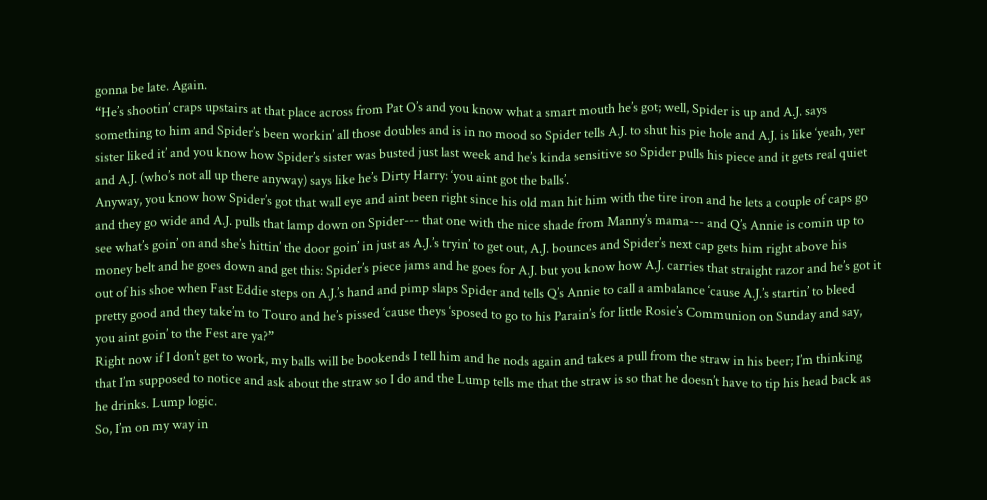gonna be late. Again.
“He’s shootin’ craps upstairs at that place across from Pat O’s and you know what a smart mouth he’s got; well, Spider is up and A.J. says something to him and Spider’s been workin’ all those doubles and is in no mood so Spider tells A.J. to shut his pie hole and A.J. is like ‘yeah, yer sister liked it’ and you know how Spider’s sister was busted just last week and he’s kinda sensitive so Spider pulls his piece and it gets real quiet and A.J. (who’s not all up there anyway) says like he’s Dirty Harry: ‘you aint got the balls’.
Anyway, you know how Spider’s got that wall eye and aint been right since his old man hit him with the tire iron and he lets a couple of caps go and they go wide and A.J. pulls that lamp down on Spider--- that one with the nice shade from Manny’s mama--- and Q’s Annie is comin up to see what’s goin’ on and she’s hittin’ the door goin’ in just as A.J.’s tryin’ to get out, A.J. bounces and Spider’s next cap gets him right above his money belt and he goes down and get this: Spider’s piece jams and he goes for A.J. but you know how A.J. carries that straight razor and he’s got it out of his shoe when Fast Eddie steps on A.J.’s hand and pimp slaps Spider and tells Q’s Annie to call a ambalance ‘cause A.J.’s startin’ to bleed pretty good and they take’m to Touro and he’s pissed ‘cause theys ‘sposed to go to his Parain’s for little Rosie’s Communion on Sunday and say, you aint goin’ to the Fest are ya?”
Right now if I don’t get to work, my balls will be bookends I tell him and he nods again and takes a pull from the straw in his beer; I’m thinking that I’m supposed to notice and ask about the straw so I do and the Lump tells me that the straw is so that he doesn’t have to tip his head back as he drinks. Lump logic.
So, I’m on my way in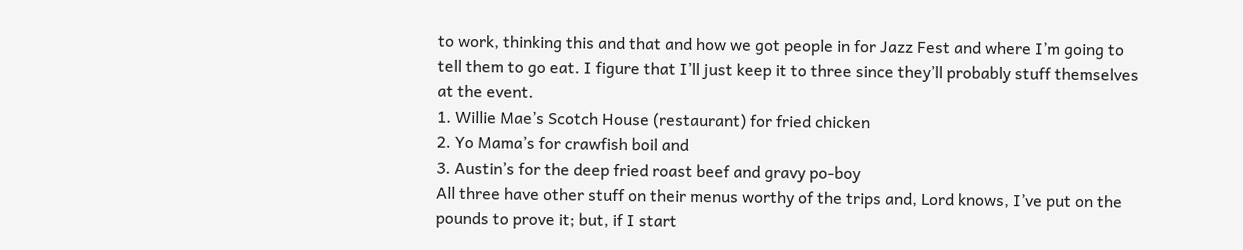to work, thinking this and that and how we got people in for Jazz Fest and where I’m going to tell them to go eat. I figure that I’ll just keep it to three since they’ll probably stuff themselves at the event.
1. Willie Mae’s Scotch House (restaurant) for fried chicken
2. Yo Mama’s for crawfish boil and
3. Austin’s for the deep fried roast beef and gravy po-boy
All three have other stuff on their menus worthy of the trips and, Lord knows, I’ve put on the pounds to prove it; but, if I start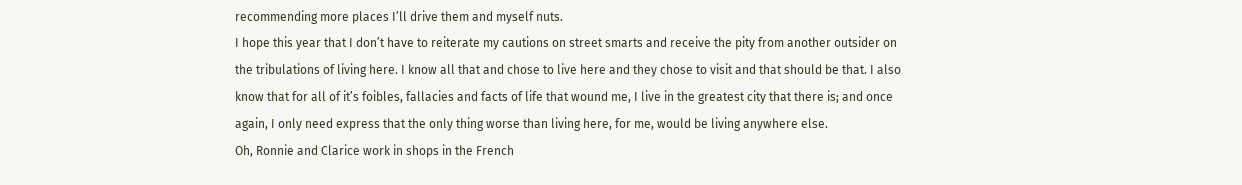recommending more places I’ll drive them and myself nuts.
I hope this year that I don’t have to reiterate my cautions on street smarts and receive the pity from another outsider on the tribulations of living here. I know all that and chose to live here and they chose to visit and that should be that. I also know that for all of it’s foibles, fallacies and facts of life that wound me, I live in the greatest city that there is; and once again, I only need express that the only thing worse than living here, for me, would be living anywhere else.
Oh, Ronnie and Clarice work in shops in the French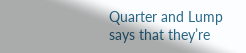Quarter and Lump says that they’re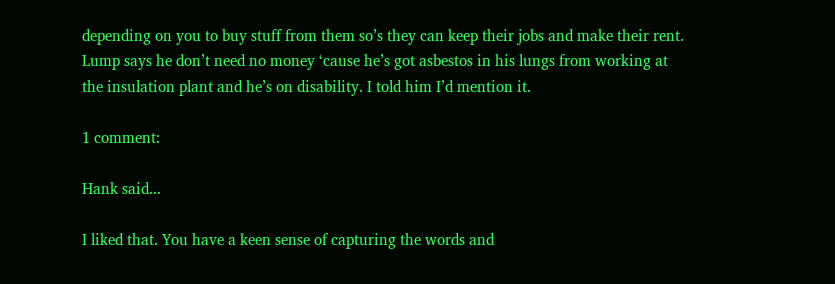depending on you to buy stuff from them so’s they can keep their jobs and make their rent. Lump says he don’t need no money ‘cause he’s got asbestos in his lungs from working at the insulation plant and he’s on disability. I told him I’d mention it.

1 comment:

Hank said...

I liked that. You have a keen sense of capturing the words and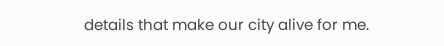details that make our city alive for me.